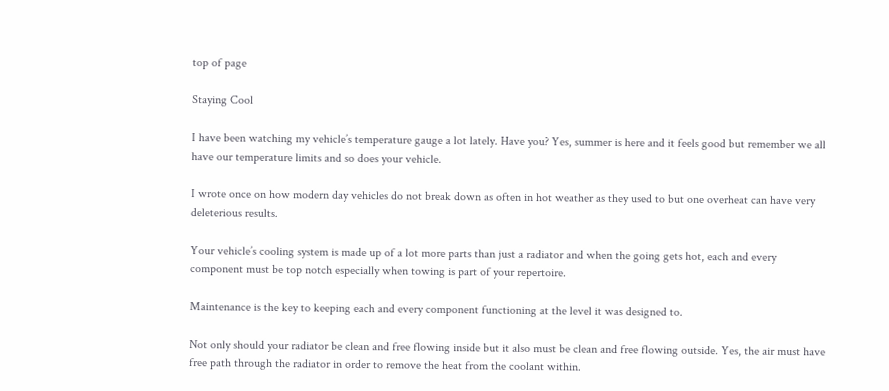top of page

Staying Cool

I have been watching my vehicle’s temperature gauge a lot lately. Have you? Yes, summer is here and it feels good but remember we all have our temperature limits and so does your vehicle.

I wrote once on how modern day vehicles do not break down as often in hot weather as they used to but one overheat can have very deleterious results.

Your vehicle’s cooling system is made up of a lot more parts than just a radiator and when the going gets hot, each and every component must be top notch especially when towing is part of your repertoire.

Maintenance is the key to keeping each and every component functioning at the level it was designed to.

Not only should your radiator be clean and free flowing inside but it also must be clean and free flowing outside. Yes, the air must have free path through the radiator in order to remove the heat from the coolant within.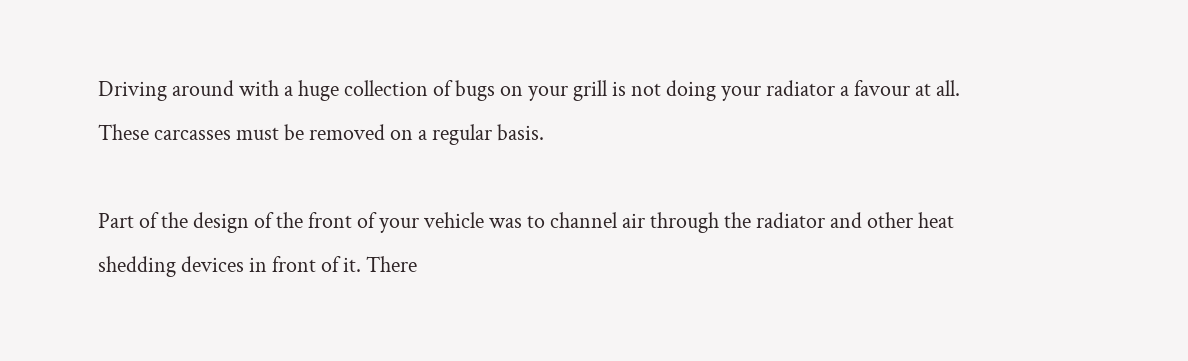Driving around with a huge collection of bugs on your grill is not doing your radiator a favour at all. These carcasses must be removed on a regular basis.

Part of the design of the front of your vehicle was to channel air through the radiator and other heat shedding devices in front of it. There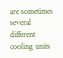are sometimes several different cooling units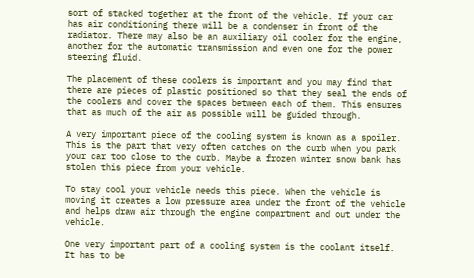sort of stacked together at the front of the vehicle. If your car has air conditioning there will be a condenser in front of the radiator. There may also be an auxiliary oil cooler for the engine, another for the automatic transmission and even one for the power steering fluid.

The placement of these coolers is important and you may find that there are pieces of plastic positioned so that they seal the ends of the coolers and cover the spaces between each of them. This ensures that as much of the air as possible will be guided through.

A very important piece of the cooling system is known as a spoiler. This is the part that very often catches on the curb when you park your car too close to the curb. Maybe a frozen winter snow bank has stolen this piece from your vehicle.

To stay cool your vehicle needs this piece. When the vehicle is moving it creates a low pressure area under the front of the vehicle and helps draw air through the engine compartment and out under the vehicle.

One very important part of a cooling system is the coolant itself. It has to be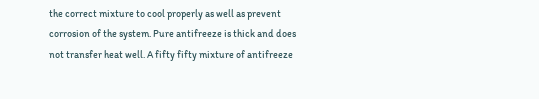the correct mixture to cool properly as well as prevent corrosion of the system. Pure antifreeze is thick and does not transfer heat well. A fifty fifty mixture of antifreeze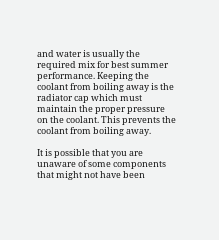and water is usually the required mix for best summer performance. Keeping the coolant from boiling away is the radiator cap which must maintain the proper pressure on the coolant. This prevents the coolant from boiling away.

It is possible that you are unaware of some components that might not have been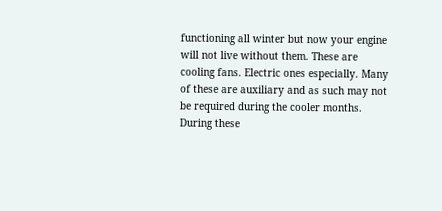functioning all winter but now your engine will not live without them. These are cooling fans. Electric ones especially. Many of these are auxiliary and as such may not be required during the cooler months. During these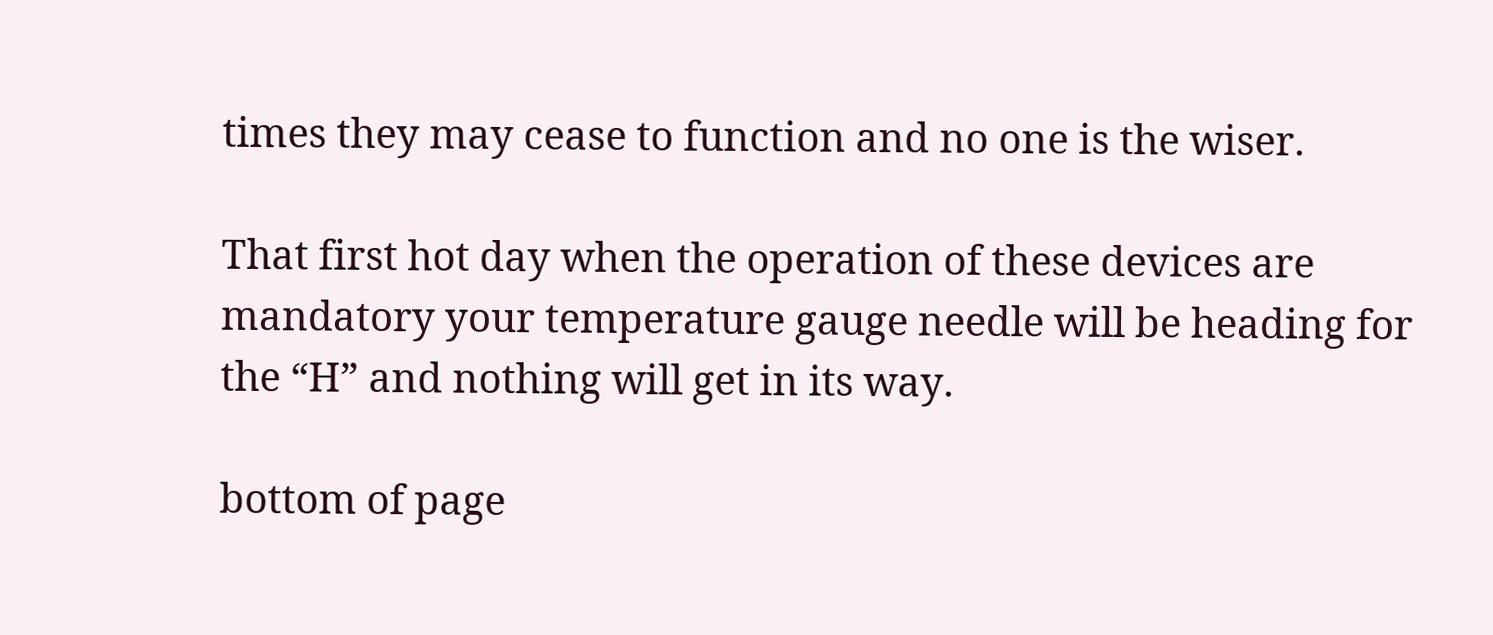times they may cease to function and no one is the wiser.

That first hot day when the operation of these devices are mandatory your temperature gauge needle will be heading for the “H” and nothing will get in its way.

bottom of page